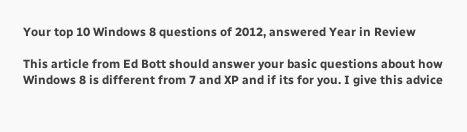Your top 10 Windows 8 questions of 2012, answered Year in Review

This article from Ed Bott should answer your basic questions about how Windows 8 is different from 7 and XP and if its for you. I give this advice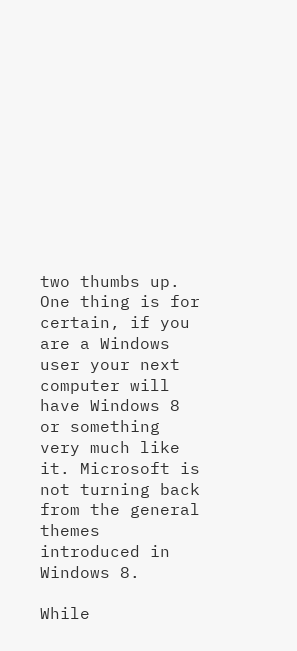two thumbs up. One thing is for certain, if you are a Windows user your next computer will have Windows 8 or something very much like it. Microsoft is not turning back from the general themes introduced in Windows 8.

While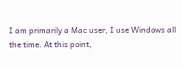I am primarily a Mac user, I use Windows all the time. At this point,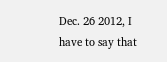Dec. 26 2012, I have to say that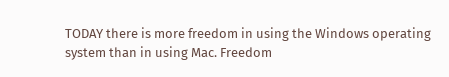TODAY there is more freedom in using the Windows operating system than in using Mac. Freedom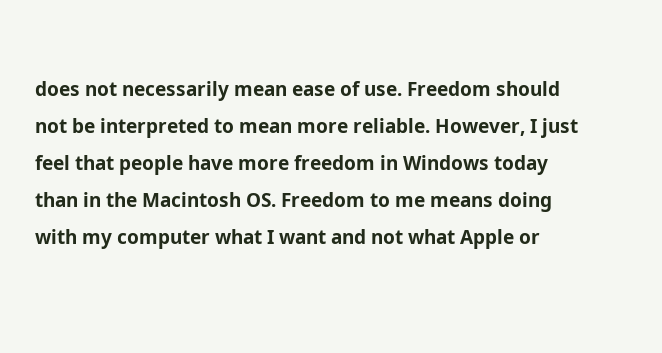does not necessarily mean ease of use. Freedom should not be interpreted to mean more reliable. However, I just feel that people have more freedom in Windows today than in the Macintosh OS. Freedom to me means doing with my computer what I want and not what Apple or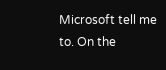Microsoft tell me to. On the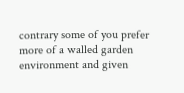contrary some of you prefer more of a walled garden environment and given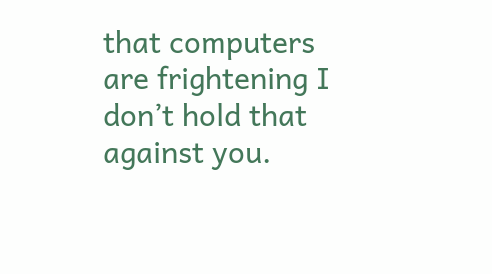that computers are frightening I don’t hold that against you.